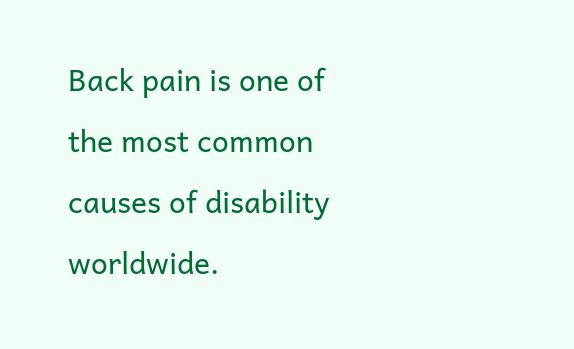Back pain is one of the most common causes of disability worldwide.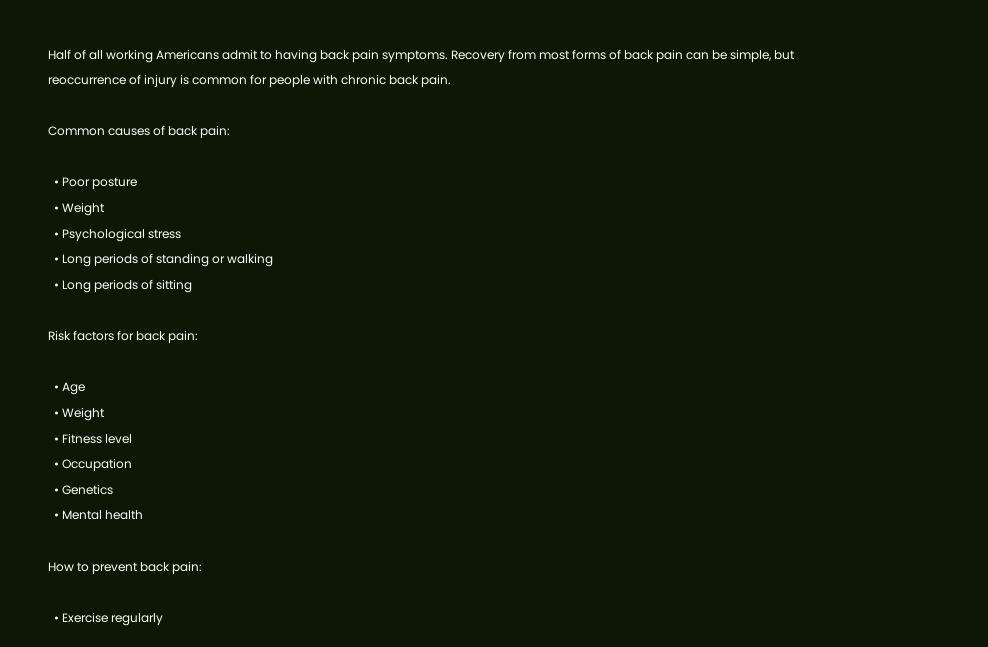Half of all working Americans admit to having back pain symptoms. Recovery from most forms of back pain can be simple, but reoccurrence of injury is common for people with chronic back pain.

Common causes of back pain:

  • Poor posture
  • Weight
  • Psychological stress
  • Long periods of standing or walking
  • Long periods of sitting

Risk factors for back pain:

  • Age
  • Weight
  • Fitness level
  • Occupation
  • Genetics
  • Mental health

How to prevent back pain:

  • Exercise regularly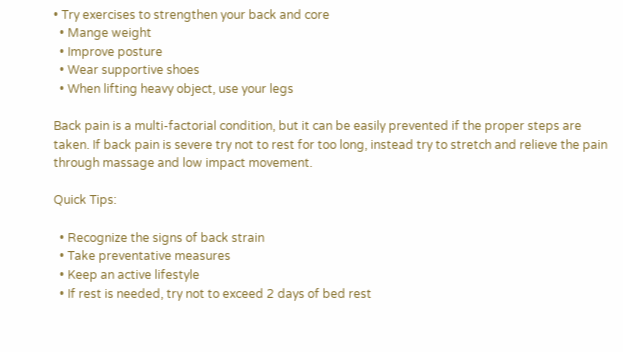• Try exercises to strengthen your back and core
  • Mange weight
  • Improve posture
  • Wear supportive shoes
  • When lifting heavy object, use your legs

Back pain is a multi-factorial condition, but it can be easily prevented if the proper steps are taken. If back pain is severe try not to rest for too long, instead try to stretch and relieve the pain through massage and low impact movement.

Quick Tips:

  • Recognize the signs of back strain
  • Take preventative measures
  • Keep an active lifestyle
  • If rest is needed, try not to exceed 2 days of bed rest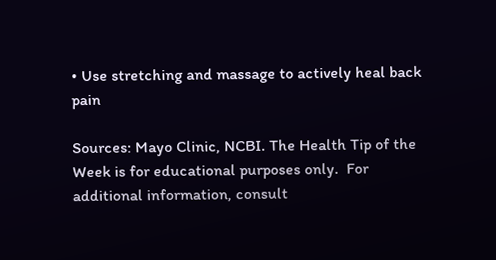• Use stretching and massage to actively heal back pain

Sources: Mayo Clinic, NCBI. The Health Tip of the Week is for educational purposes only.  For additional information, consult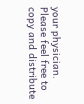your physician. Please feel free to copy and distribute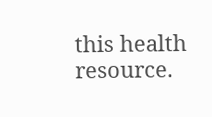this health resource.